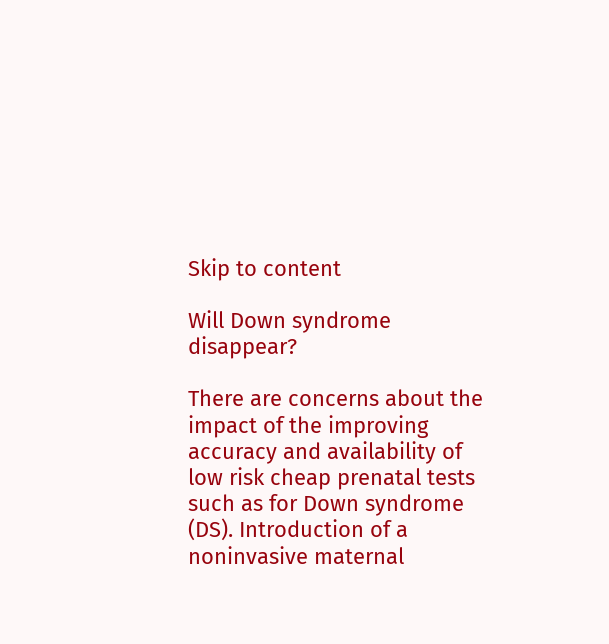Skip to content

Will Down syndrome disappear?

There are concerns about the impact of the improving accuracy and availability of low risk cheap prenatal tests such as for Down syndrome (DS). Introduction of a noninvasive maternal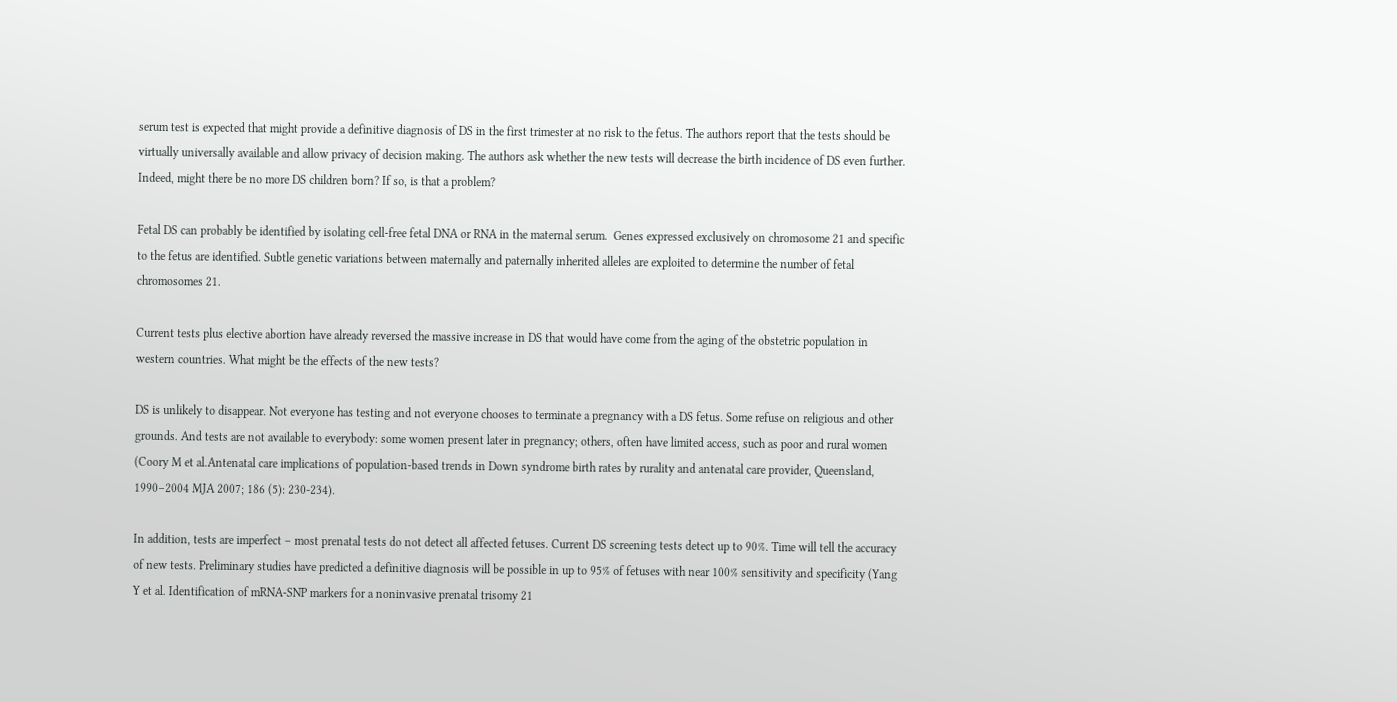serum test is expected that might provide a definitive diagnosis of DS in the first trimester at no risk to the fetus. The authors report that the tests should be virtually universally available and allow privacy of decision making. The authors ask whether the new tests will decrease the birth incidence of DS even further. Indeed, might there be no more DS children born? If so, is that a problem?

Fetal DS can probably be identified by isolating cell-free fetal DNA or RNA in the maternal serum.  Genes expressed exclusively on chromosome 21 and specific to the fetus are identified. Subtle genetic variations between maternally and paternally inherited alleles are exploited to determine the number of fetal chromosomes 21.

Current tests plus elective abortion have already reversed the massive increase in DS that would have come from the aging of the obstetric population in western countries. What might be the effects of the new tests?

DS is unlikely to disappear. Not everyone has testing and not everyone chooses to terminate a pregnancy with a DS fetus. Some refuse on religious and other grounds. And tests are not available to everybody: some women present later in pregnancy; others, often have limited access, such as poor and rural women (Coory M et al.Antenatal care implications of population-based trends in Down syndrome birth rates by rurality and antenatal care provider, Queensland, 1990–2004 MJA 2007; 186 (5): 230-234).

In addition, tests are imperfect – most prenatal tests do not detect all affected fetuses. Current DS screening tests detect up to 90%. Time will tell the accuracy of new tests. Preliminary studies have predicted a definitive diagnosis will be possible in up to 95% of fetuses with near 100% sensitivity and specificity (Yang Y et al. Identification of mRNA-SNP markers for a noninvasive prenatal trisomy 21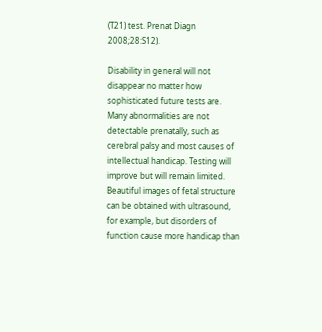(T21) test. Prenat Diagn 2008;28:S12).

Disability in general will not disappear no matter how sophisticated future tests are. Many abnormalities are not detectable prenatally, such as cerebral palsy and most causes of intellectual handicap. Testing will improve but will remain limited. Beautiful images of fetal structure can be obtained with ultrasound, for example, but disorders of function cause more handicap than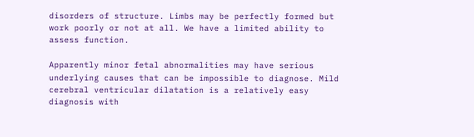disorders of structure. Limbs may be perfectly formed but work poorly or not at all. We have a limited ability to assess function.

Apparently minor fetal abnormalities may have serious underlying causes that can be impossible to diagnose. Mild cerebral ventricular dilatation is a relatively easy diagnosis with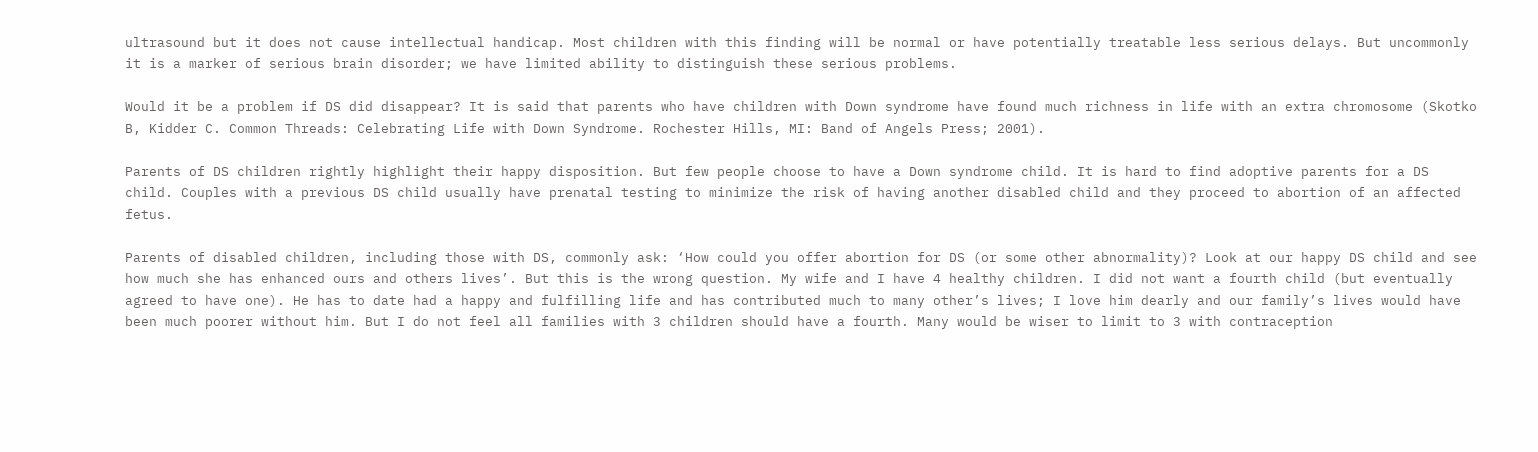ultrasound but it does not cause intellectual handicap. Most children with this finding will be normal or have potentially treatable less serious delays. But uncommonly it is a marker of serious brain disorder; we have limited ability to distinguish these serious problems.

Would it be a problem if DS did disappear? It is said that parents who have children with Down syndrome have found much richness in life with an extra chromosome (Skotko B, Kidder C. Common Threads: Celebrating Life with Down Syndrome. Rochester Hills, MI: Band of Angels Press; 2001).

Parents of DS children rightly highlight their happy disposition. But few people choose to have a Down syndrome child. It is hard to find adoptive parents for a DS child. Couples with a previous DS child usually have prenatal testing to minimize the risk of having another disabled child and they proceed to abortion of an affected fetus.

Parents of disabled children, including those with DS, commonly ask: ‘How could you offer abortion for DS (or some other abnormality)? Look at our happy DS child and see how much she has enhanced ours and others lives’. But this is the wrong question. My wife and I have 4 healthy children. I did not want a fourth child (but eventually agreed to have one). He has to date had a happy and fulfilling life and has contributed much to many other’s lives; I love him dearly and our family’s lives would have been much poorer without him. But I do not feel all families with 3 children should have a fourth. Many would be wiser to limit to 3 with contraception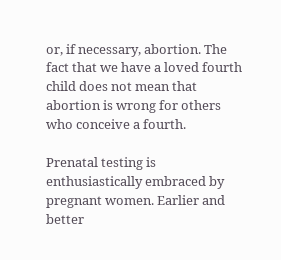or, if necessary, abortion. The fact that we have a loved fourth child does not mean that abortion is wrong for others who conceive a fourth.

Prenatal testing is enthusiastically embraced by pregnant women. Earlier and better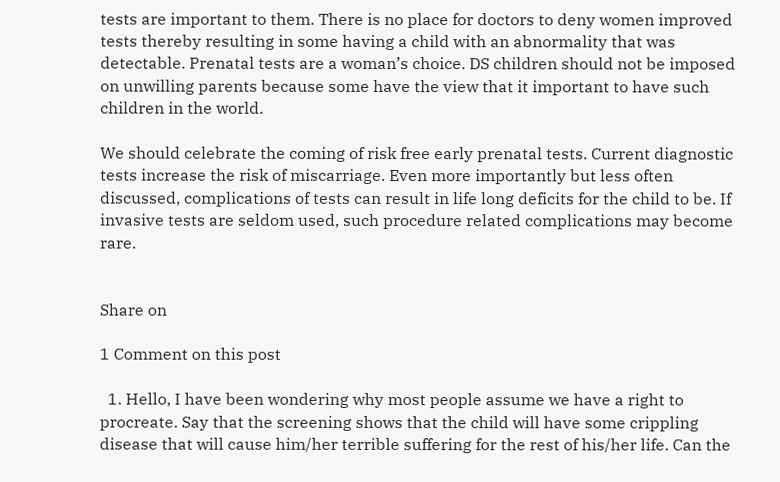tests are important to them. There is no place for doctors to deny women improved tests thereby resulting in some having a child with an abnormality that was detectable. Prenatal tests are a woman’s choice. DS children should not be imposed on unwilling parents because some have the view that it important to have such children in the world.

We should celebrate the coming of risk free early prenatal tests. Current diagnostic tests increase the risk of miscarriage. Even more importantly but less often discussed, complications of tests can result in life long deficits for the child to be. If invasive tests are seldom used, such procedure related complications may become rare.


Share on

1 Comment on this post

  1. Hello, I have been wondering why most people assume we have a right to procreate. Say that the screening shows that the child will have some crippling disease that will cause him/her terrible suffering for the rest of his/her life. Can the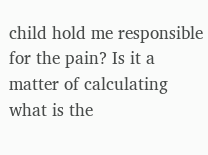child hold me responsible for the pain? Is it a matter of calculating what is the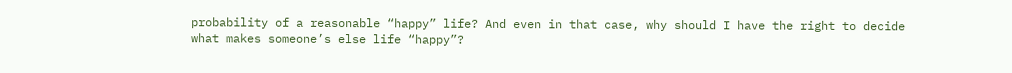probability of a reasonable “happy” life? And even in that case, why should I have the right to decide what makes someone’s else life “happy”?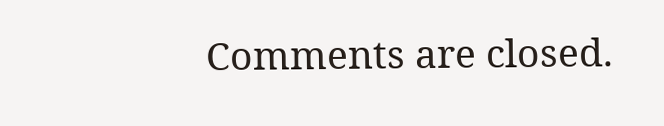Comments are closed.